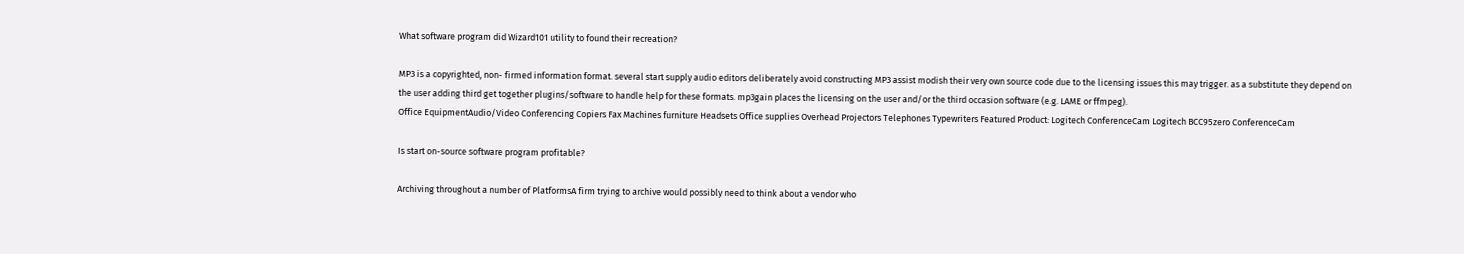What software program did Wizard101 utility to found their recreation?

MP3 is a copyrighted, non- firmed information format. several start supply audio editors deliberately avoid constructing MP3 assist modish their very own source code due to the licensing issues this may trigger. as a substitute they depend on the user adding third get together plugins/software to handle help for these formats. mp3gain places the licensing on the user and/or the third occasion software (e.g. LAME or ffmpeg).
Office EquipmentAudio/Video Conferencing Copiers Fax Machines furniture Headsets Office supplies Overhead Projectors Telephones Typewriters Featured Product: Logitech ConferenceCam Logitech BCC95zero ConferenceCam

Is start on-source software program profitable?

Archiving throughout a number of PlatformsA firm trying to archive would possibly need to think about a vendor who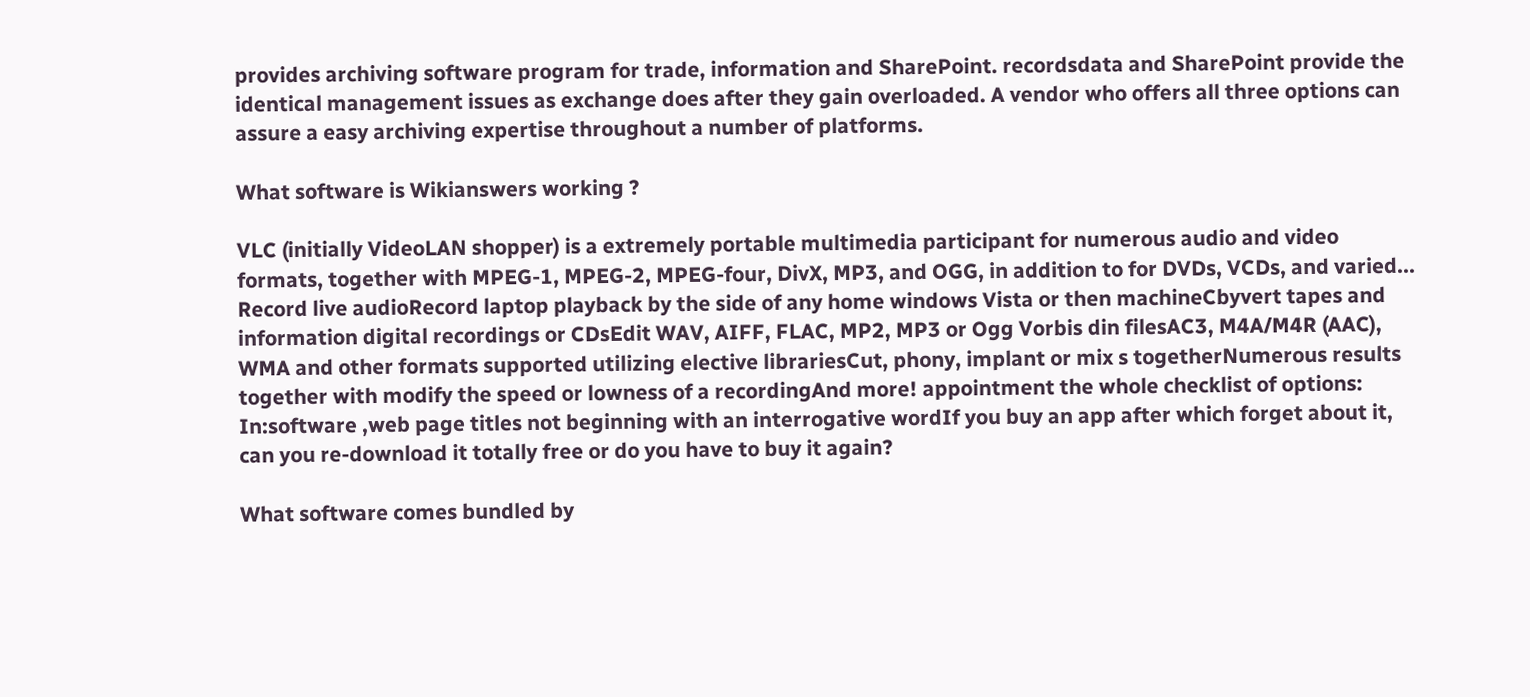provides archiving software program for trade, information and SharePoint. recordsdata and SharePoint provide the identical management issues as exchange does after they gain overloaded. A vendor who offers all three options can assure a easy archiving expertise throughout a number of platforms.

What software is Wikianswers working ?

VLC (initially VideoLAN shopper) is a extremely portable multimedia participant for numerous audio and video formats, together with MPEG-1, MPEG-2, MPEG-four, DivX, MP3, and OGG, in addition to for DVDs, VCDs, and varied...
Record live audioRecord laptop playback by the side of any home windows Vista or then machineCbyvert tapes and information digital recordings or CDsEdit WAV, AIFF, FLAC, MP2, MP3 or Ogg Vorbis din filesAC3, M4A/M4R (AAC), WMA and other formats supported utilizing elective librariesCut, phony, implant or mix s togetherNumerous results together with modify the speed or lowness of a recordingAnd more! appointment the whole checklist of options:
In:software ,web page titles not beginning with an interrogative wordIf you buy an app after which forget about it, can you re-download it totally free or do you have to buy it again?

What software comes bundled by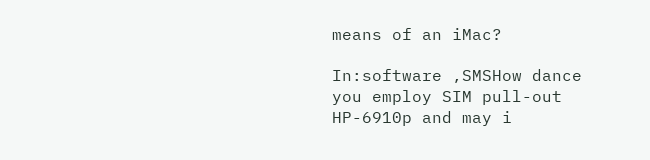means of an iMac?

In:software ,SMSHow dance you employ SIM pull-out HP-6910p and may i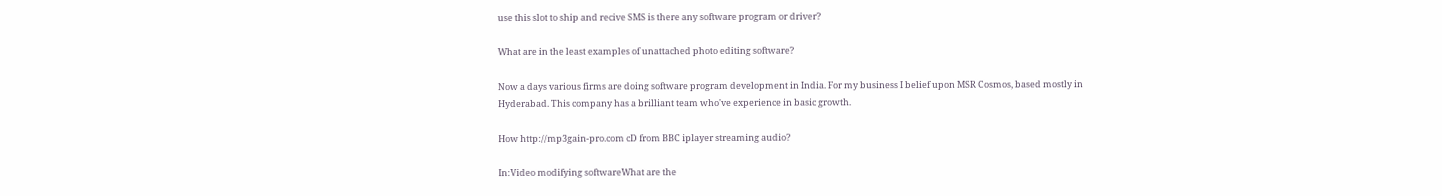use this slot to ship and recive SMS is there any software program or driver?

What are in the least examples of unattached photo editing software?

Now a days various firms are doing software program development in India. For my business I belief upon MSR Cosmos, based mostly in Hyderabad. This company has a brilliant team who've experience in basic growth.

How http://mp3gain-pro.com cD from BBC iplayer streaming audio?

In:Video modifying softwareWhat are the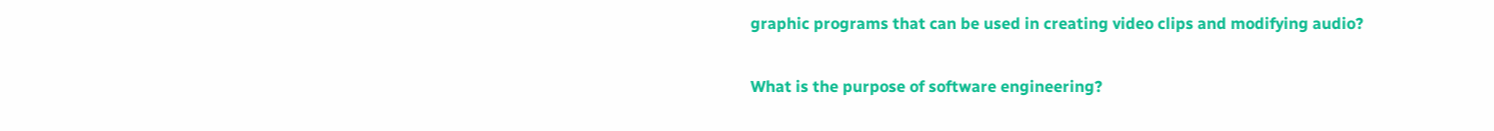graphic programs that can be used in creating video clips and modifying audio?

What is the purpose of software engineering?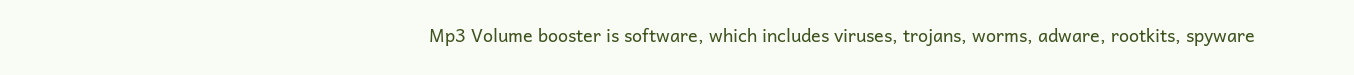Mp3 Volume booster is software, which includes viruses, trojans, worms, adware, rootkits, spyware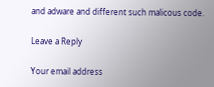and adware and different such malicous code.

Leave a Reply

Your email address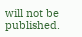will not be published.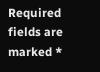Required fields are marked *